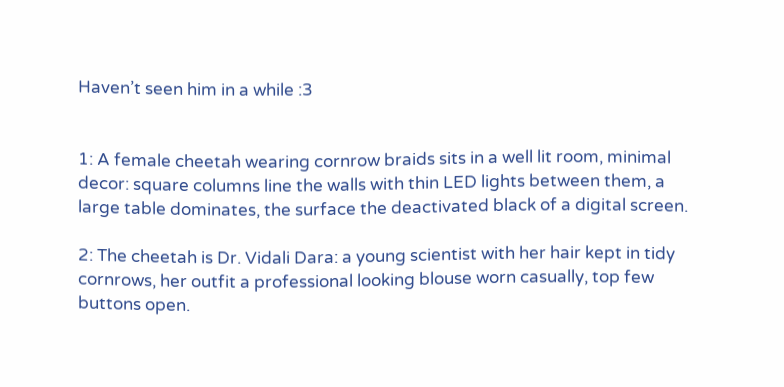Haven’t seen him in a while :3


1: A female cheetah wearing cornrow braids sits in a well lit room, minimal decor: square columns line the walls with thin LED lights between them, a large table dominates, the surface the deactivated black of a digital screen.

2: The cheetah is Dr. Vidali Dara: a young scientist with her hair kept in tidy cornrows, her outfit a professional looking blouse worn casually, top few buttons open.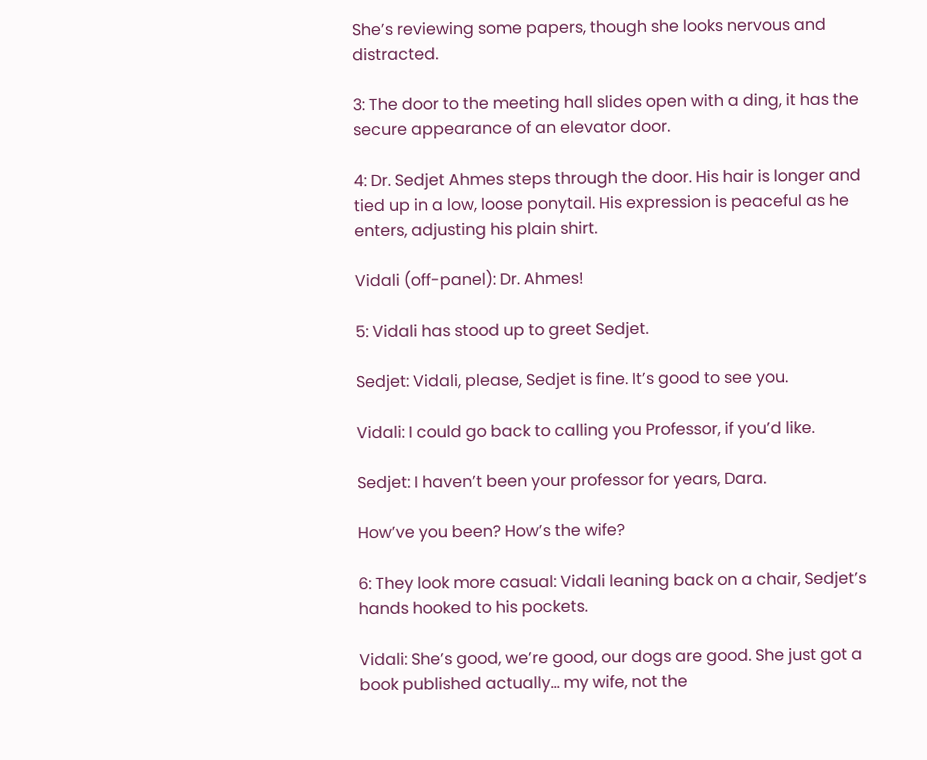She’s reviewing some papers, though she looks nervous and distracted.

3: The door to the meeting hall slides open with a ding, it has the secure appearance of an elevator door.

4: Dr. Sedjet Ahmes steps through the door. His hair is longer and tied up in a low, loose ponytail. His expression is peaceful as he enters, adjusting his plain shirt.

Vidali (off-panel): Dr. Ahmes!

5: Vidali has stood up to greet Sedjet.

Sedjet: Vidali, please, Sedjet is fine. It’s good to see you.

Vidali: I could go back to calling you Professor, if you’d like.

Sedjet: I haven’t been your professor for years, Dara.

How’ve you been? How’s the wife?

6: They look more casual: Vidali leaning back on a chair, Sedjet’s hands hooked to his pockets.

Vidali: She’s good, we’re good, our dogs are good. She just got a book published actually… my wife, not the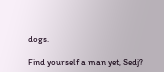dogs.

Find yourself a man yet, Sedj?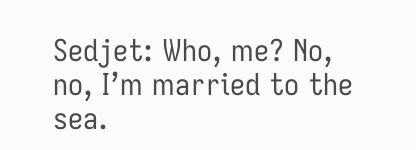Sedjet: Who, me? No, no, I’m married to the sea.